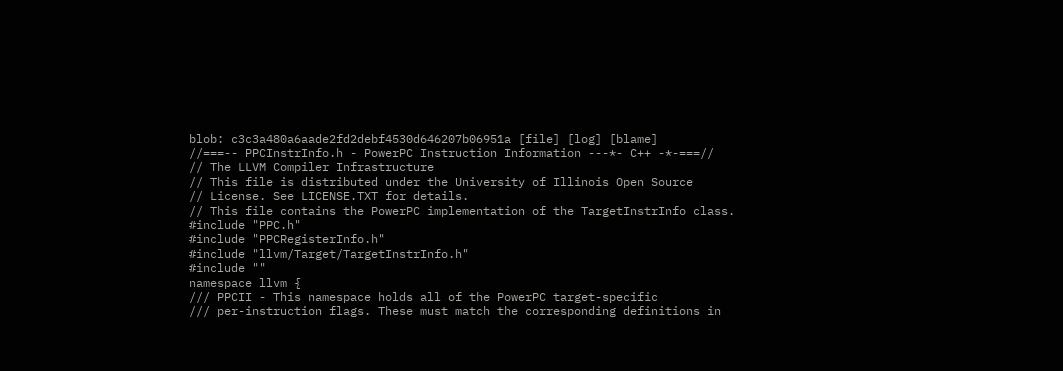blob: c3c3a480a6aade2fd2debf4530d646207b06951a [file] [log] [blame]
//===-- PPCInstrInfo.h - PowerPC Instruction Information ---*- C++ -*-===//
// The LLVM Compiler Infrastructure
// This file is distributed under the University of Illinois Open Source
// License. See LICENSE.TXT for details.
// This file contains the PowerPC implementation of the TargetInstrInfo class.
#include "PPC.h"
#include "PPCRegisterInfo.h"
#include "llvm/Target/TargetInstrInfo.h"
#include ""
namespace llvm {
/// PPCII - This namespace holds all of the PowerPC target-specific
/// per-instruction flags. These must match the corresponding definitions in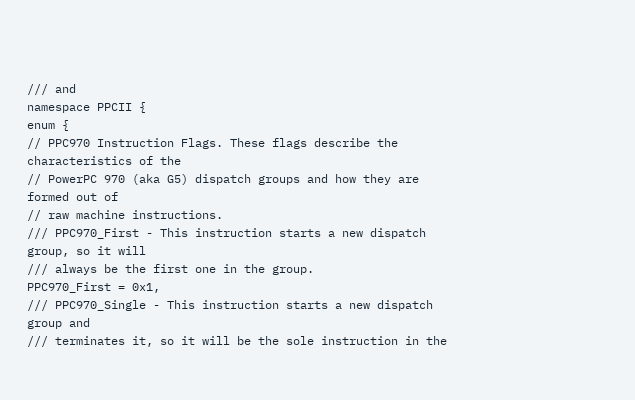/// and
namespace PPCII {
enum {
// PPC970 Instruction Flags. These flags describe the characteristics of the
// PowerPC 970 (aka G5) dispatch groups and how they are formed out of
// raw machine instructions.
/// PPC970_First - This instruction starts a new dispatch group, so it will
/// always be the first one in the group.
PPC970_First = 0x1,
/// PPC970_Single - This instruction starts a new dispatch group and
/// terminates it, so it will be the sole instruction in the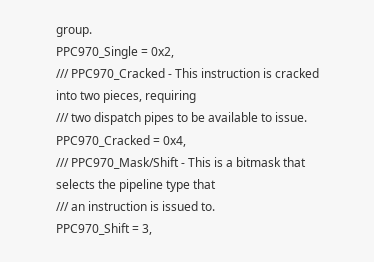group.
PPC970_Single = 0x2,
/// PPC970_Cracked - This instruction is cracked into two pieces, requiring
/// two dispatch pipes to be available to issue.
PPC970_Cracked = 0x4,
/// PPC970_Mask/Shift - This is a bitmask that selects the pipeline type that
/// an instruction is issued to.
PPC970_Shift = 3,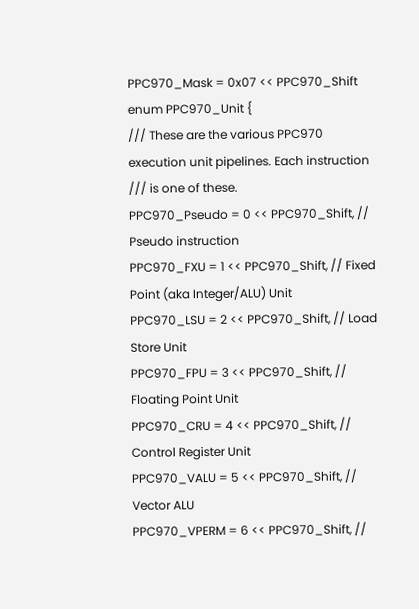PPC970_Mask = 0x07 << PPC970_Shift
enum PPC970_Unit {
/// These are the various PPC970 execution unit pipelines. Each instruction
/// is one of these.
PPC970_Pseudo = 0 << PPC970_Shift, // Pseudo instruction
PPC970_FXU = 1 << PPC970_Shift, // Fixed Point (aka Integer/ALU) Unit
PPC970_LSU = 2 << PPC970_Shift, // Load Store Unit
PPC970_FPU = 3 << PPC970_Shift, // Floating Point Unit
PPC970_CRU = 4 << PPC970_Shift, // Control Register Unit
PPC970_VALU = 5 << PPC970_Shift, // Vector ALU
PPC970_VPERM = 6 << PPC970_Shift, //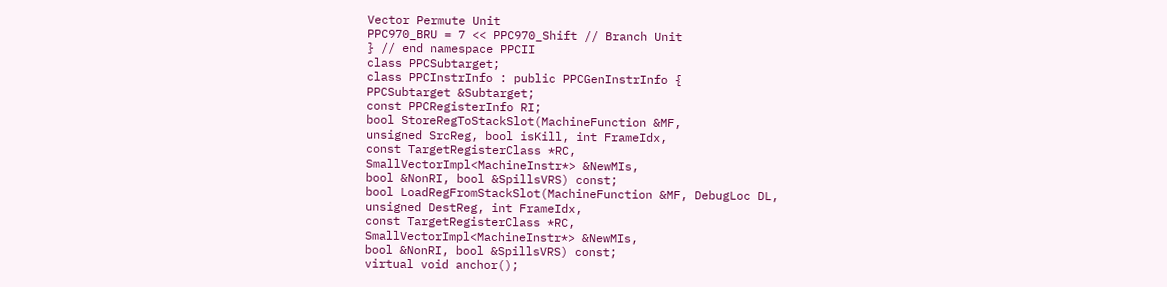Vector Permute Unit
PPC970_BRU = 7 << PPC970_Shift // Branch Unit
} // end namespace PPCII
class PPCSubtarget;
class PPCInstrInfo : public PPCGenInstrInfo {
PPCSubtarget &Subtarget;
const PPCRegisterInfo RI;
bool StoreRegToStackSlot(MachineFunction &MF,
unsigned SrcReg, bool isKill, int FrameIdx,
const TargetRegisterClass *RC,
SmallVectorImpl<MachineInstr*> &NewMIs,
bool &NonRI, bool &SpillsVRS) const;
bool LoadRegFromStackSlot(MachineFunction &MF, DebugLoc DL,
unsigned DestReg, int FrameIdx,
const TargetRegisterClass *RC,
SmallVectorImpl<MachineInstr*> &NewMIs,
bool &NonRI, bool &SpillsVRS) const;
virtual void anchor();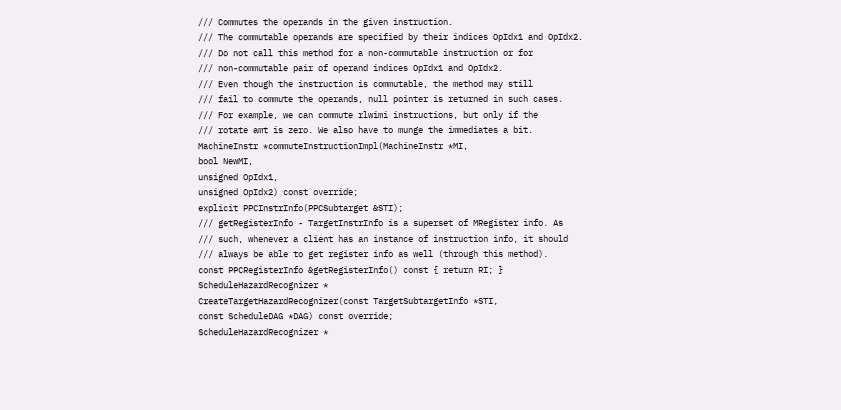/// Commutes the operands in the given instruction.
/// The commutable operands are specified by their indices OpIdx1 and OpIdx2.
/// Do not call this method for a non-commutable instruction or for
/// non-commutable pair of operand indices OpIdx1 and OpIdx2.
/// Even though the instruction is commutable, the method may still
/// fail to commute the operands, null pointer is returned in such cases.
/// For example, we can commute rlwimi instructions, but only if the
/// rotate amt is zero. We also have to munge the immediates a bit.
MachineInstr *commuteInstructionImpl(MachineInstr *MI,
bool NewMI,
unsigned OpIdx1,
unsigned OpIdx2) const override;
explicit PPCInstrInfo(PPCSubtarget &STI);
/// getRegisterInfo - TargetInstrInfo is a superset of MRegister info. As
/// such, whenever a client has an instance of instruction info, it should
/// always be able to get register info as well (through this method).
const PPCRegisterInfo &getRegisterInfo() const { return RI; }
ScheduleHazardRecognizer *
CreateTargetHazardRecognizer(const TargetSubtargetInfo *STI,
const ScheduleDAG *DAG) const override;
ScheduleHazardRecognizer *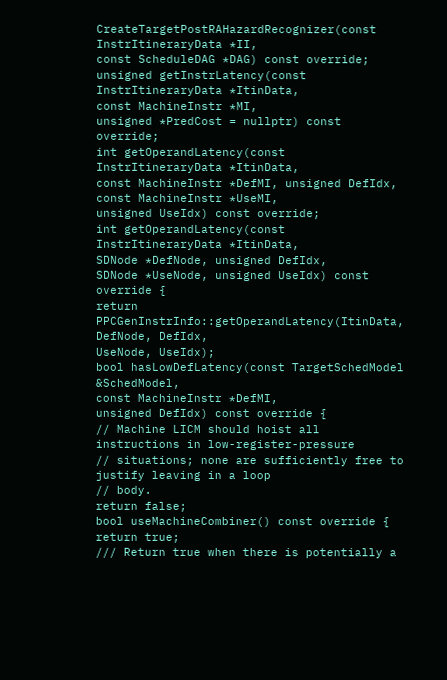CreateTargetPostRAHazardRecognizer(const InstrItineraryData *II,
const ScheduleDAG *DAG) const override;
unsigned getInstrLatency(const InstrItineraryData *ItinData,
const MachineInstr *MI,
unsigned *PredCost = nullptr) const override;
int getOperandLatency(const InstrItineraryData *ItinData,
const MachineInstr *DefMI, unsigned DefIdx,
const MachineInstr *UseMI,
unsigned UseIdx) const override;
int getOperandLatency(const InstrItineraryData *ItinData,
SDNode *DefNode, unsigned DefIdx,
SDNode *UseNode, unsigned UseIdx) const override {
return PPCGenInstrInfo::getOperandLatency(ItinData, DefNode, DefIdx,
UseNode, UseIdx);
bool hasLowDefLatency(const TargetSchedModel &SchedModel,
const MachineInstr *DefMI,
unsigned DefIdx) const override {
// Machine LICM should hoist all instructions in low-register-pressure
// situations; none are sufficiently free to justify leaving in a loop
// body.
return false;
bool useMachineCombiner() const override {
return true;
/// Return true when there is potentially a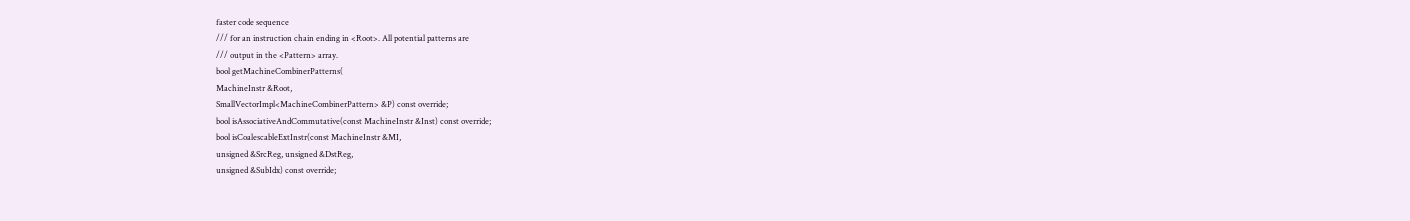faster code sequence
/// for an instruction chain ending in <Root>. All potential patterns are
/// output in the <Pattern> array.
bool getMachineCombinerPatterns(
MachineInstr &Root,
SmallVectorImpl<MachineCombinerPattern> &P) const override;
bool isAssociativeAndCommutative(const MachineInstr &Inst) const override;
bool isCoalescableExtInstr(const MachineInstr &MI,
unsigned &SrcReg, unsigned &DstReg,
unsigned &SubIdx) const override;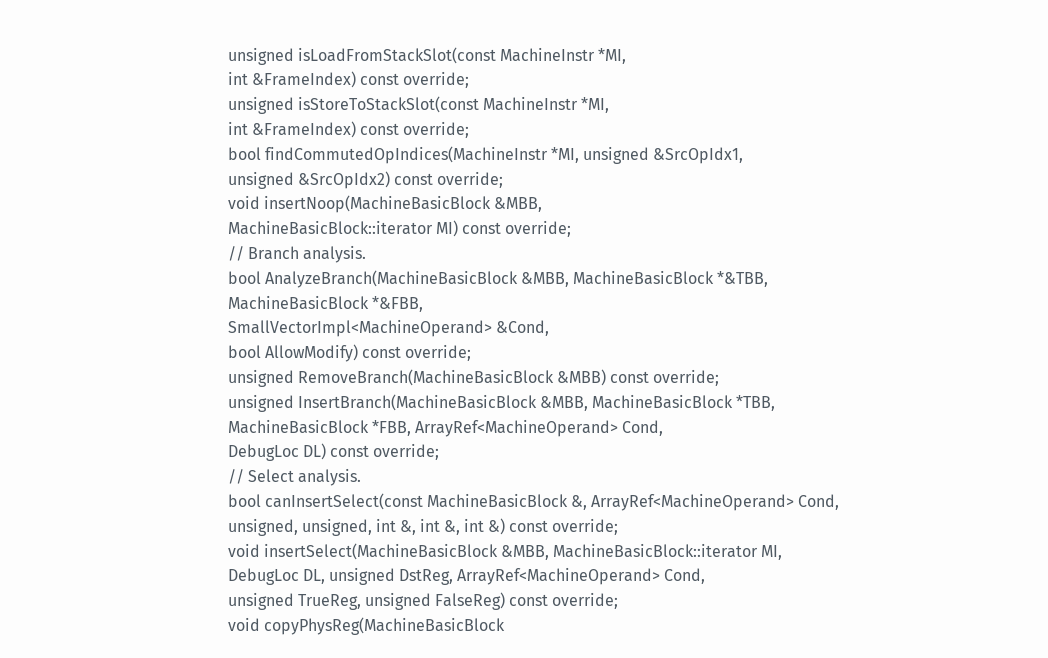unsigned isLoadFromStackSlot(const MachineInstr *MI,
int &FrameIndex) const override;
unsigned isStoreToStackSlot(const MachineInstr *MI,
int &FrameIndex) const override;
bool findCommutedOpIndices(MachineInstr *MI, unsigned &SrcOpIdx1,
unsigned &SrcOpIdx2) const override;
void insertNoop(MachineBasicBlock &MBB,
MachineBasicBlock::iterator MI) const override;
// Branch analysis.
bool AnalyzeBranch(MachineBasicBlock &MBB, MachineBasicBlock *&TBB,
MachineBasicBlock *&FBB,
SmallVectorImpl<MachineOperand> &Cond,
bool AllowModify) const override;
unsigned RemoveBranch(MachineBasicBlock &MBB) const override;
unsigned InsertBranch(MachineBasicBlock &MBB, MachineBasicBlock *TBB,
MachineBasicBlock *FBB, ArrayRef<MachineOperand> Cond,
DebugLoc DL) const override;
// Select analysis.
bool canInsertSelect(const MachineBasicBlock &, ArrayRef<MachineOperand> Cond,
unsigned, unsigned, int &, int &, int &) const override;
void insertSelect(MachineBasicBlock &MBB, MachineBasicBlock::iterator MI,
DebugLoc DL, unsigned DstReg, ArrayRef<MachineOperand> Cond,
unsigned TrueReg, unsigned FalseReg) const override;
void copyPhysReg(MachineBasicBlock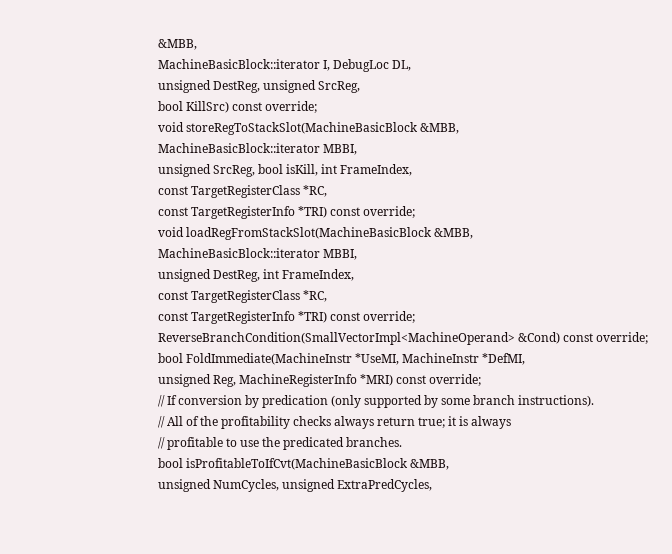&MBB,
MachineBasicBlock::iterator I, DebugLoc DL,
unsigned DestReg, unsigned SrcReg,
bool KillSrc) const override;
void storeRegToStackSlot(MachineBasicBlock &MBB,
MachineBasicBlock::iterator MBBI,
unsigned SrcReg, bool isKill, int FrameIndex,
const TargetRegisterClass *RC,
const TargetRegisterInfo *TRI) const override;
void loadRegFromStackSlot(MachineBasicBlock &MBB,
MachineBasicBlock::iterator MBBI,
unsigned DestReg, int FrameIndex,
const TargetRegisterClass *RC,
const TargetRegisterInfo *TRI) const override;
ReverseBranchCondition(SmallVectorImpl<MachineOperand> &Cond) const override;
bool FoldImmediate(MachineInstr *UseMI, MachineInstr *DefMI,
unsigned Reg, MachineRegisterInfo *MRI) const override;
// If conversion by predication (only supported by some branch instructions).
// All of the profitability checks always return true; it is always
// profitable to use the predicated branches.
bool isProfitableToIfCvt(MachineBasicBlock &MBB,
unsigned NumCycles, unsigned ExtraPredCycles,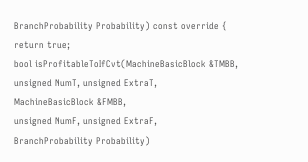BranchProbability Probability) const override {
return true;
bool isProfitableToIfCvt(MachineBasicBlock &TMBB,
unsigned NumT, unsigned ExtraT,
MachineBasicBlock &FMBB,
unsigned NumF, unsigned ExtraF,
BranchProbability Probability)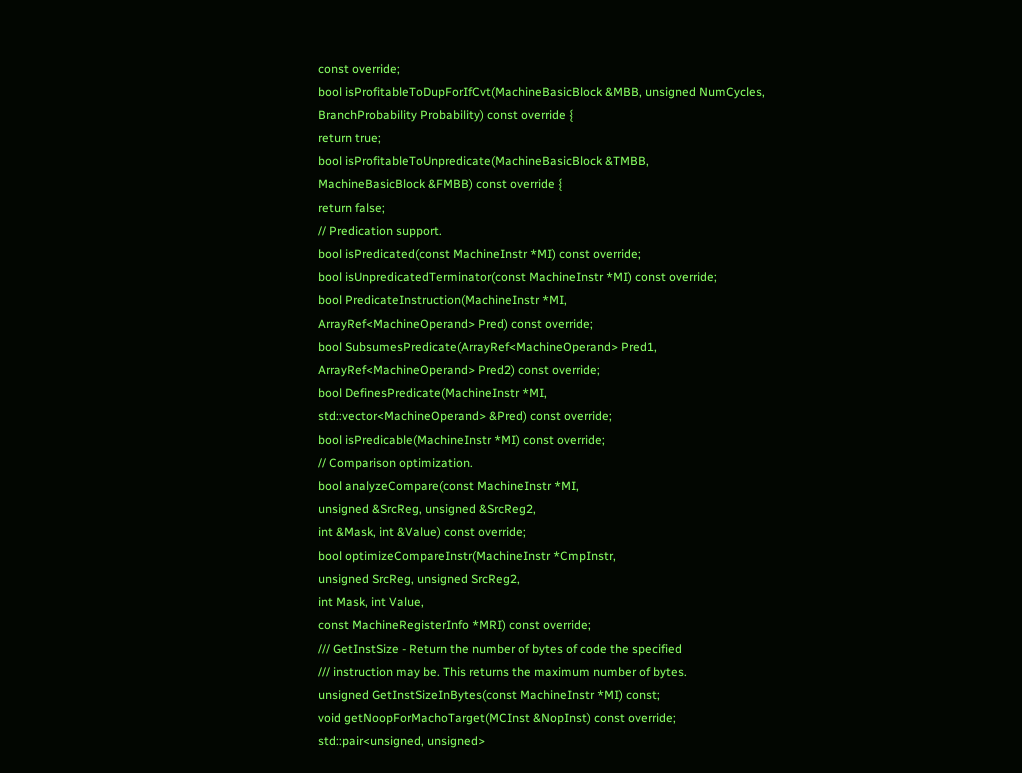const override;
bool isProfitableToDupForIfCvt(MachineBasicBlock &MBB, unsigned NumCycles,
BranchProbability Probability) const override {
return true;
bool isProfitableToUnpredicate(MachineBasicBlock &TMBB,
MachineBasicBlock &FMBB) const override {
return false;
// Predication support.
bool isPredicated(const MachineInstr *MI) const override;
bool isUnpredicatedTerminator(const MachineInstr *MI) const override;
bool PredicateInstruction(MachineInstr *MI,
ArrayRef<MachineOperand> Pred) const override;
bool SubsumesPredicate(ArrayRef<MachineOperand> Pred1,
ArrayRef<MachineOperand> Pred2) const override;
bool DefinesPredicate(MachineInstr *MI,
std::vector<MachineOperand> &Pred) const override;
bool isPredicable(MachineInstr *MI) const override;
// Comparison optimization.
bool analyzeCompare(const MachineInstr *MI,
unsigned &SrcReg, unsigned &SrcReg2,
int &Mask, int &Value) const override;
bool optimizeCompareInstr(MachineInstr *CmpInstr,
unsigned SrcReg, unsigned SrcReg2,
int Mask, int Value,
const MachineRegisterInfo *MRI) const override;
/// GetInstSize - Return the number of bytes of code the specified
/// instruction may be. This returns the maximum number of bytes.
unsigned GetInstSizeInBytes(const MachineInstr *MI) const;
void getNoopForMachoTarget(MCInst &NopInst) const override;
std::pair<unsigned, unsigned>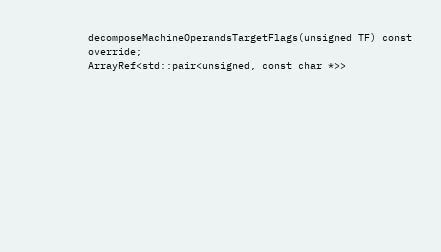decomposeMachineOperandsTargetFlags(unsigned TF) const override;
ArrayRef<std::pair<unsigned, const char *>>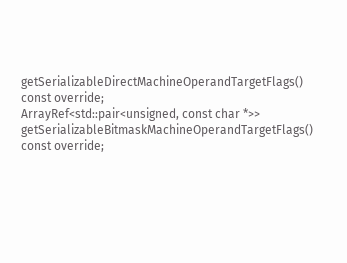getSerializableDirectMachineOperandTargetFlags() const override;
ArrayRef<std::pair<unsigned, const char *>>
getSerializableBitmaskMachineOperandTargetFlags() const override;